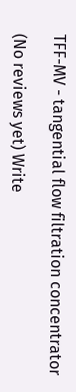TFF-MV - tangential flow filtration concentrator

(No reviews yet) Write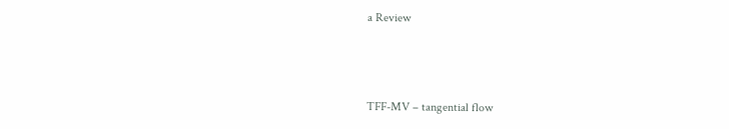a Review



TFF-MV – tangential flow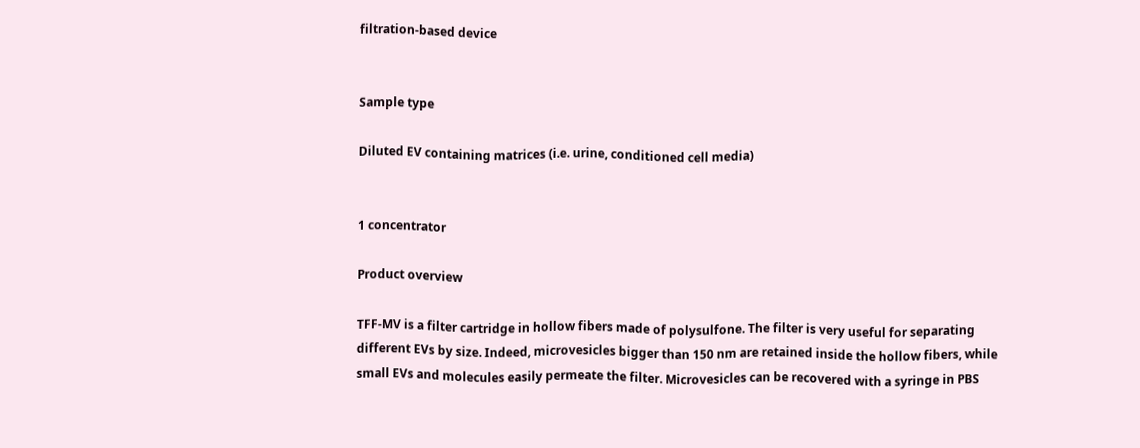filtration-based device


Sample type

Diluted EV containing matrices (i.e. urine, conditioned cell media)


1 concentrator

Product overview

TFF-MV is a filter cartridge in hollow fibers made of polysulfone. The filter is very useful for separating different EVs by size. Indeed, microvesicles bigger than 150 nm are retained inside the hollow fibers, while small EVs and molecules easily permeate the filter. Microvesicles can be recovered with a syringe in PBS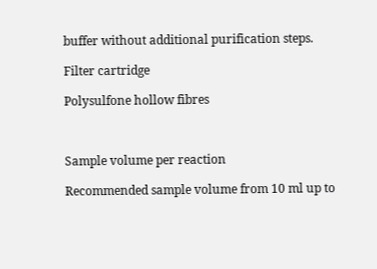buffer without additional purification steps.

Filter cartridge

Polysulfone hollow fibres



Sample volume per reaction

Recommended sample volume from 10 ml up to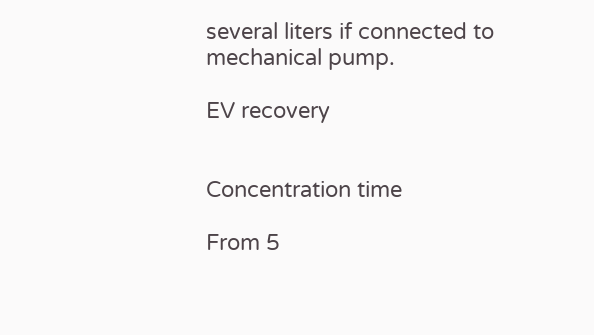several liters if connected to mechanical pump.

EV recovery


Concentration time

From 5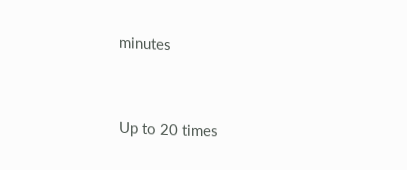minutes


Up to 20 times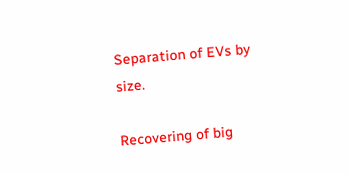Separation of EVs by size.

Recovering of big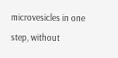microvesicles in one step, without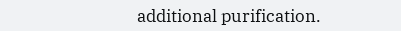additional purification.